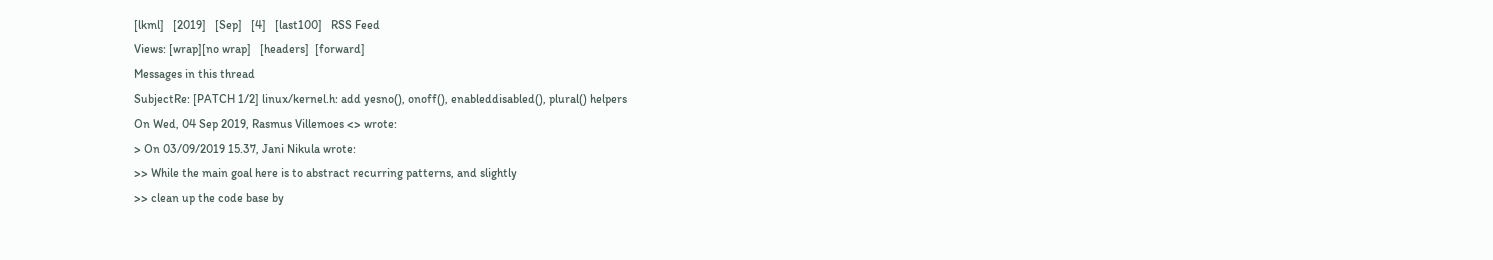[lkml]   [2019]   [Sep]   [4]   [last100]   RSS Feed
Views: [wrap][no wrap]   [headers]  [forward]
Messages in this thread
SubjectRe: [PATCH 1/2] linux/kernel.h: add yesno(), onoff(), enableddisabled(), plural() helpers
On Wed, 04 Sep 2019, Rasmus Villemoes <> wrote:
> On 03/09/2019 15.37, Jani Nikula wrote:
>> While the main goal here is to abstract recurring patterns, and slightly
>> clean up the code base by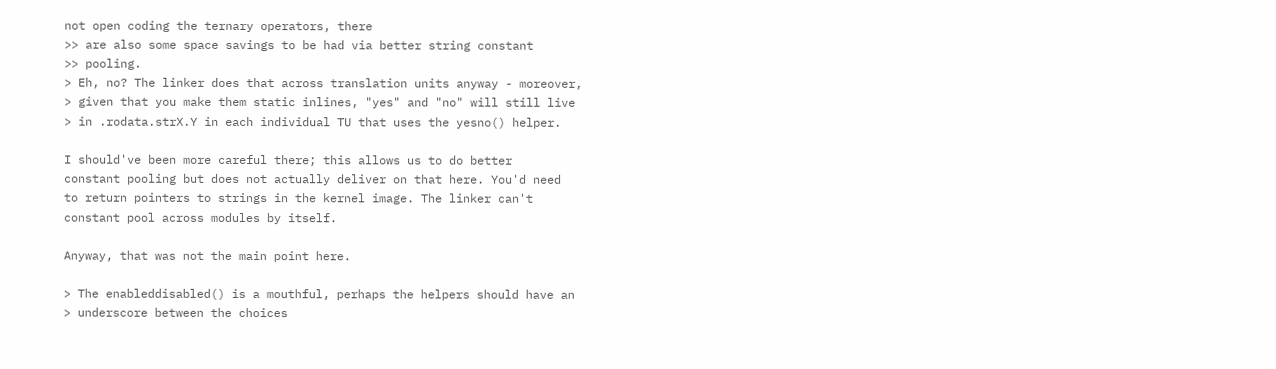not open coding the ternary operators, there
>> are also some space savings to be had via better string constant
>> pooling.
> Eh, no? The linker does that across translation units anyway - moreover,
> given that you make them static inlines, "yes" and "no" will still live
> in .rodata.strX.Y in each individual TU that uses the yesno() helper.

I should've been more careful there; this allows us to do better
constant pooling but does not actually deliver on that here. You'd need
to return pointers to strings in the kernel image. The linker can't
constant pool across modules by itself.

Anyway, that was not the main point here.

> The enableddisabled() is a mouthful, perhaps the helpers should have an
> underscore between the choices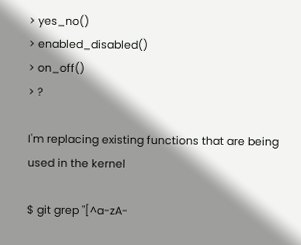> yes_no()
> enabled_disabled()
> on_off()
> ?

I'm replacing existing functions that are being used in the kernel

$ git grep "[^a-zA-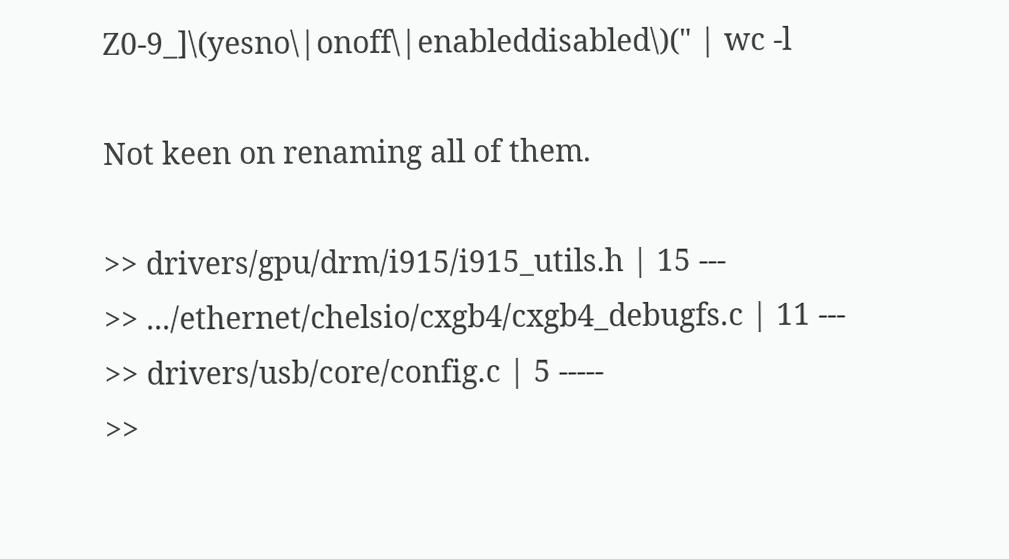Z0-9_]\(yesno\|onoff\|enableddisabled\)(" | wc -l

Not keen on renaming all of them.

>> drivers/gpu/drm/i915/i915_utils.h | 15 ---
>> .../ethernet/chelsio/cxgb4/cxgb4_debugfs.c | 11 ---
>> drivers/usb/core/config.c | 5 -----
>>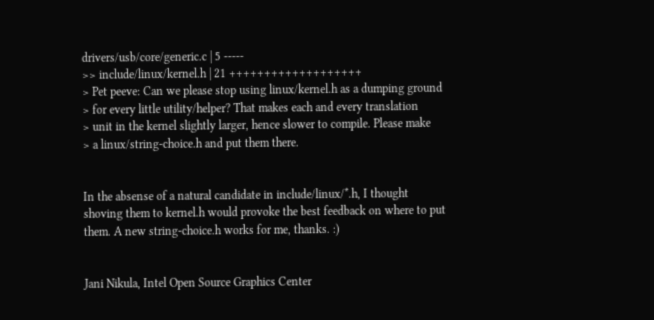drivers/usb/core/generic.c | 5 -----
>> include/linux/kernel.h | 21 +++++++++++++++++++
> Pet peeve: Can we please stop using linux/kernel.h as a dumping ground
> for every little utility/helper? That makes each and every translation
> unit in the kernel slightly larger, hence slower to compile. Please make
> a linux/string-choice.h and put them there.


In the absense of a natural candidate in include/linux/*.h, I thought
shoving them to kernel.h would provoke the best feedback on where to put
them. A new string-choice.h works for me, thanks. :)


Jani Nikula, Intel Open Source Graphics Center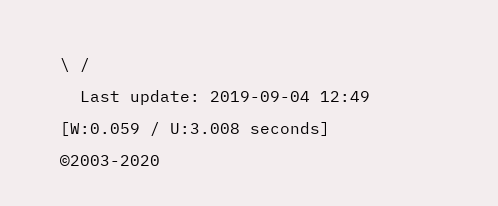\ /
  Last update: 2019-09-04 12:49    [W:0.059 / U:3.008 seconds]
©2003-2020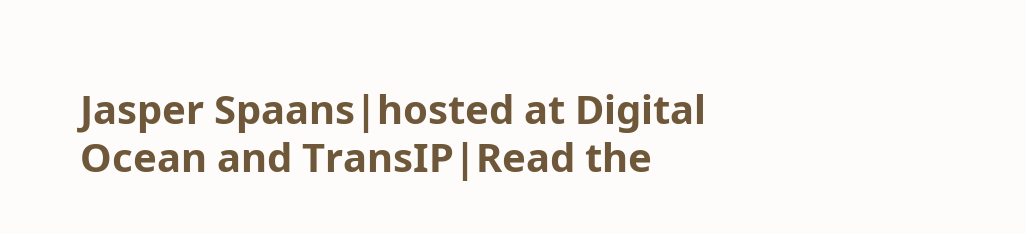Jasper Spaans|hosted at Digital Ocean and TransIP|Read the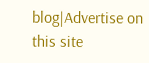blog|Advertise on this site